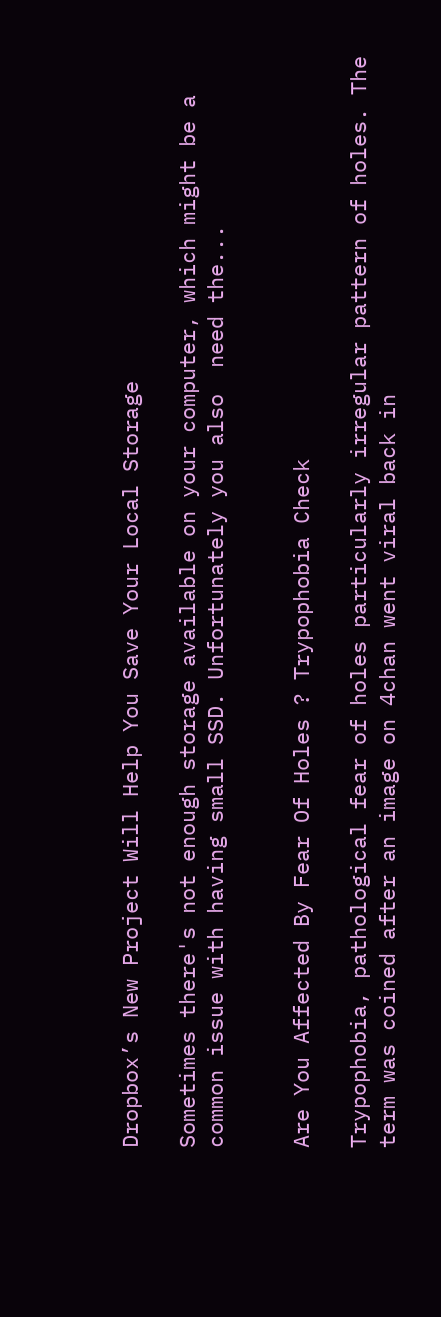Dropbox’s New Project Will Help You Save Your Local Storage

Sometimes there's not enough storage available on your computer, which might be a common issue with having small SSD. Unfortunately you also  need the...


Are You Affected By Fear Of Holes ? Trypophobia Check

Trypophobia, pathological fear of holes particularly irregular pattern of holes. The term was coined after an image on 4chan went viral back in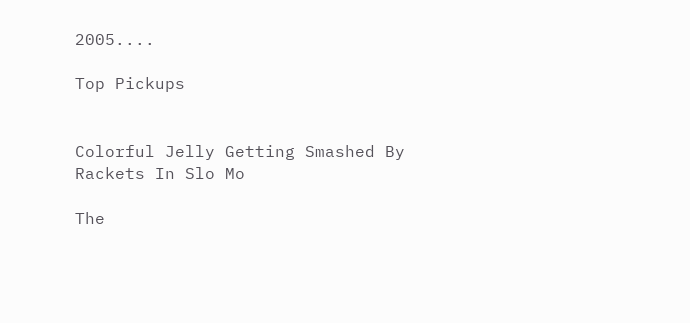2005....

Top Pickups


Colorful Jelly Getting Smashed By Rackets In Slo Mo

The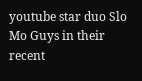youtube star duo Slo Mo Guys in their recent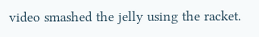video smashed the jelly using the racket.